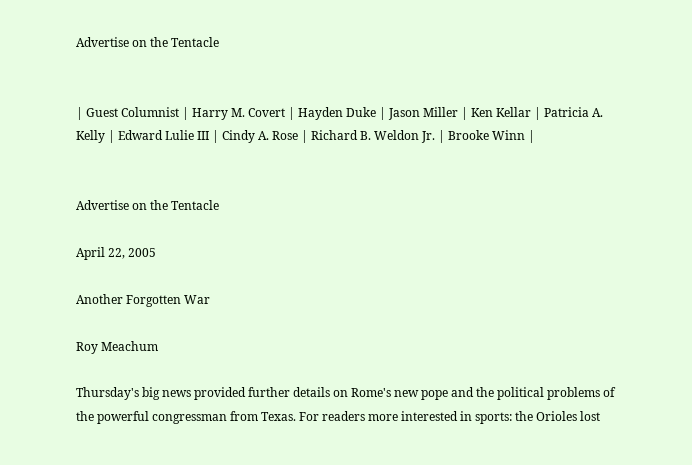Advertise on the Tentacle


| Guest Columnist | Harry M. Covert | Hayden Duke | Jason Miller | Ken Kellar | Patricia A. Kelly | Edward Lulie III | Cindy A. Rose | Richard B. Weldon Jr. | Brooke Winn |


Advertise on the Tentacle

April 22, 2005

Another Forgotten War

Roy Meachum

Thursday's big news provided further details on Rome's new pope and the political problems of the powerful congressman from Texas. For readers more interested in sports: the Orioles lost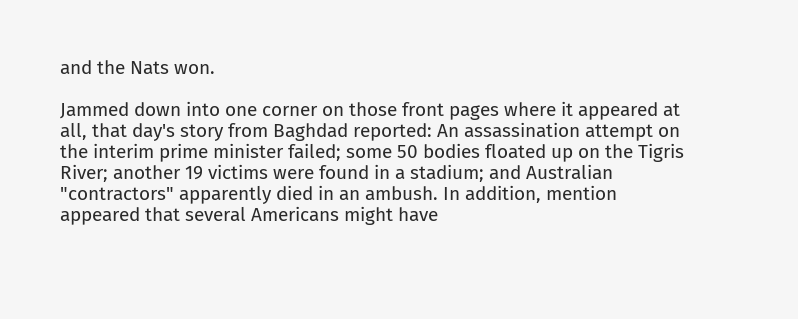and the Nats won.

Jammed down into one corner on those front pages where it appeared at all, that day's story from Baghdad reported: An assassination attempt on the interim prime minister failed; some 50 bodies floated up on the Tigris River; another 19 victims were found in a stadium; and Australian "contractors" apparently died in an ambush. In addition, mention appeared that several Americans might have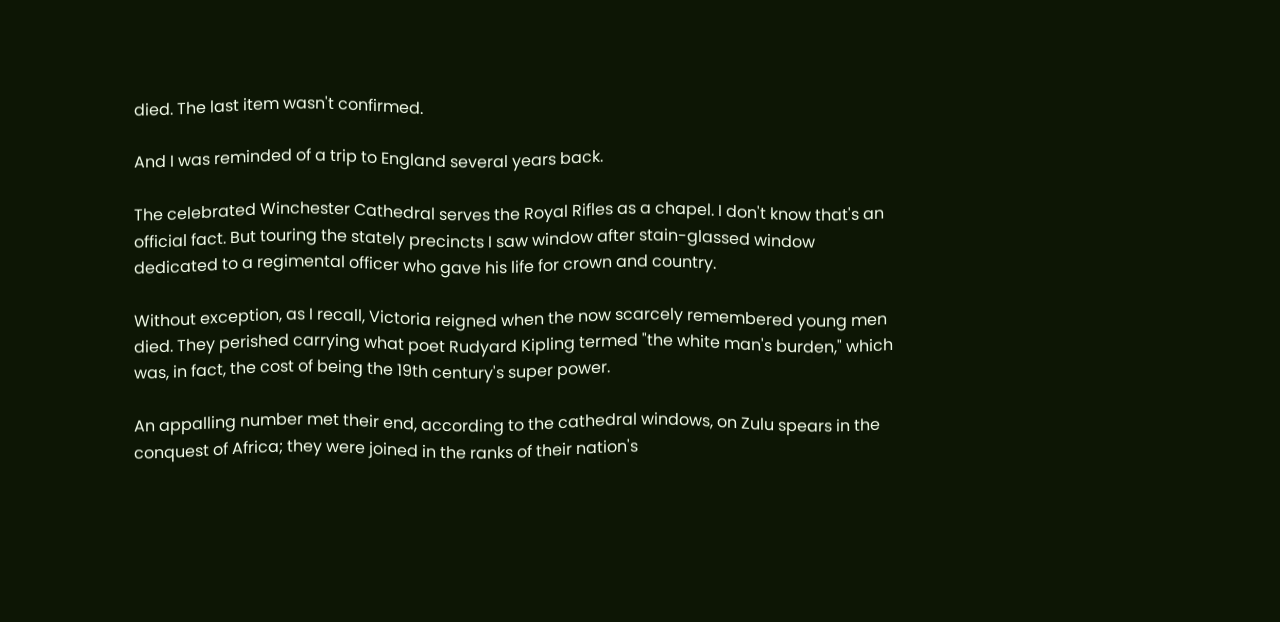died. The last item wasn't confirmed.

And I was reminded of a trip to England several years back.

The celebrated Winchester Cathedral serves the Royal Rifles as a chapel. I don't know that's an official fact. But touring the stately precincts I saw window after stain-glassed window dedicated to a regimental officer who gave his life for crown and country.

Without exception, as I recall, Victoria reigned when the now scarcely remembered young men died. They perished carrying what poet Rudyard Kipling termed "the white man's burden," which was, in fact, the cost of being the 19th century's super power.

An appalling number met their end, according to the cathedral windows, on Zulu spears in the conquest of Africa; they were joined in the ranks of their nation's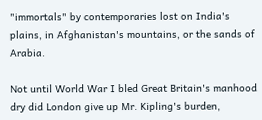"immortals" by contemporaries lost on India's plains, in Afghanistan's mountains, or the sands of Arabia.

Not until World War I bled Great Britain's manhood dry did London give up Mr. Kipling's burden,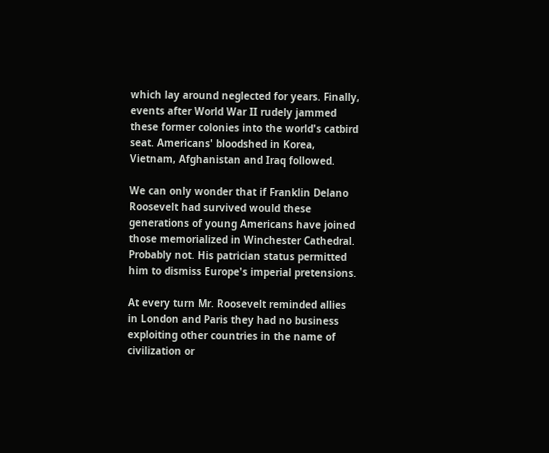which lay around neglected for years. Finally, events after World War II rudely jammed these former colonies into the world's catbird seat. Americans' bloodshed in Korea, Vietnam, Afghanistan and Iraq followed.

We can only wonder that if Franklin Delano Roosevelt had survived would these generations of young Americans have joined those memorialized in Winchester Cathedral. Probably not. His patrician status permitted him to dismiss Europe's imperial pretensions.

At every turn Mr. Roosevelt reminded allies in London and Paris they had no business exploiting other countries in the name of civilization or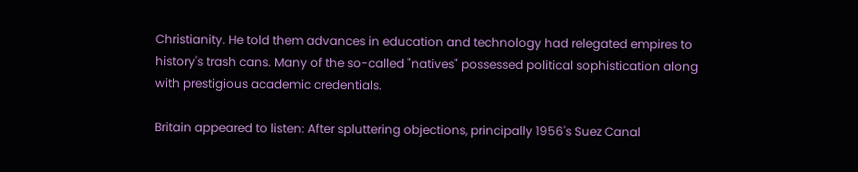Christianity. He told them advances in education and technology had relegated empires to history's trash cans. Many of the so-called "natives" possessed political sophistication along with prestigious academic credentials.

Britain appeared to listen: After spluttering objections, principally 1956's Suez Canal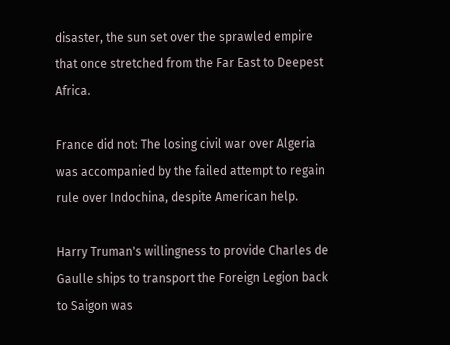disaster, the sun set over the sprawled empire that once stretched from the Far East to Deepest Africa.

France did not: The losing civil war over Algeria was accompanied by the failed attempt to regain rule over Indochina, despite American help.

Harry Truman's willingness to provide Charles de Gaulle ships to transport the Foreign Legion back to Saigon was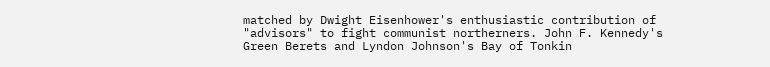matched by Dwight Eisenhower's enthusiastic contribution of "advisors" to fight communist northerners. John F. Kennedy's Green Berets and Lyndon Johnson's Bay of Tonkin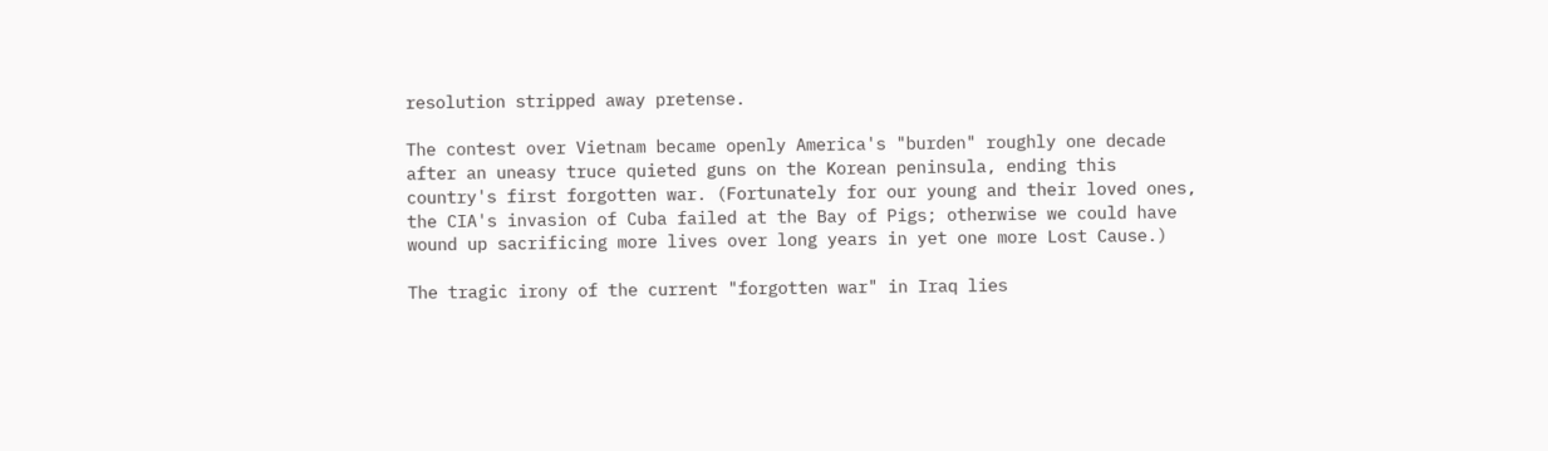resolution stripped away pretense.

The contest over Vietnam became openly America's "burden" roughly one decade after an uneasy truce quieted guns on the Korean peninsula, ending this country's first forgotten war. (Fortunately for our young and their loved ones, the CIA's invasion of Cuba failed at the Bay of Pigs; otherwise we could have wound up sacrificing more lives over long years in yet one more Lost Cause.)

The tragic irony of the current "forgotten war" in Iraq lies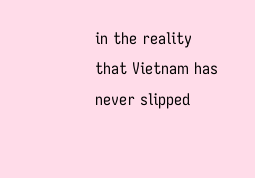in the reality that Vietnam has never slipped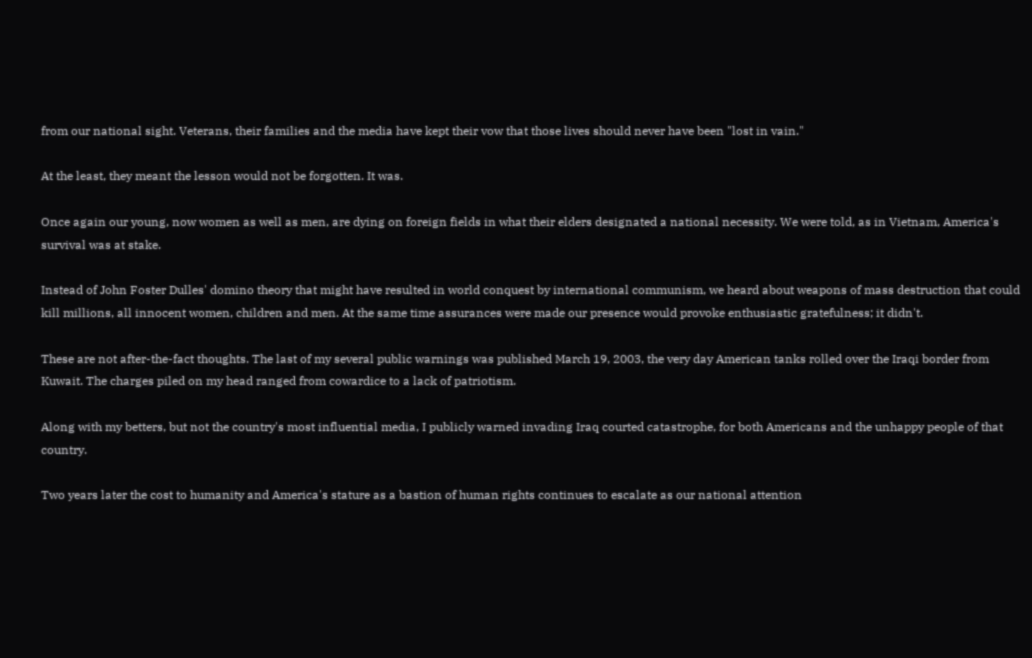from our national sight. Veterans, their families and the media have kept their vow that those lives should never have been "lost in vain."

At the least, they meant the lesson would not be forgotten. It was.

Once again our young, now women as well as men, are dying on foreign fields in what their elders designated a national necessity. We were told, as in Vietnam, America's survival was at stake.

Instead of John Foster Dulles' domino theory that might have resulted in world conquest by international communism, we heard about weapons of mass destruction that could kill millions, all innocent women, children and men. At the same time assurances were made our presence would provoke enthusiastic gratefulness; it didn't.

These are not after-the-fact thoughts. The last of my several public warnings was published March 19, 2003, the very day American tanks rolled over the Iraqi border from Kuwait. The charges piled on my head ranged from cowardice to a lack of patriotism.

Along with my betters, but not the country's most influential media, I publicly warned invading Iraq courted catastrophe, for both Americans and the unhappy people of that country.

Two years later the cost to humanity and America's stature as a bastion of human rights continues to escalate as our national attention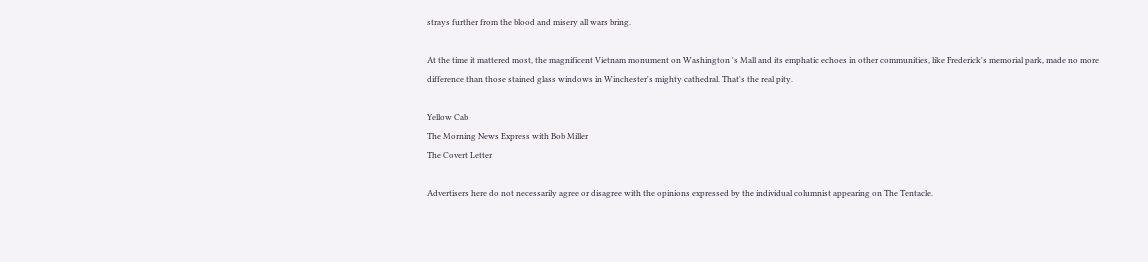strays further from the blood and misery all wars bring.

At the time it mattered most, the magnificent Vietnam monument on Washington 's Mall and its emphatic echoes in other communities, like Frederick's memorial park, made no more difference than those stained glass windows in Winchester's mighty cathedral. That's the real pity.

Yellow Cab
The Morning News Express with Bob Miller
The Covert Letter

Advertisers here do not necessarily agree or disagree with the opinions expressed by the individual columnist appearing on The Tentacle.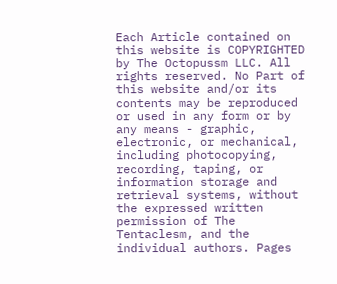Each Article contained on this website is COPYRIGHTED by The Octopussm LLC. All rights reserved. No Part of this website and/or its contents may be reproduced or used in any form or by any means - graphic, electronic, or mechanical, including photocopying, recording, taping, or information storage and retrieval systems, without the expressed written permission of The Tentaclesm, and the individual authors. Pages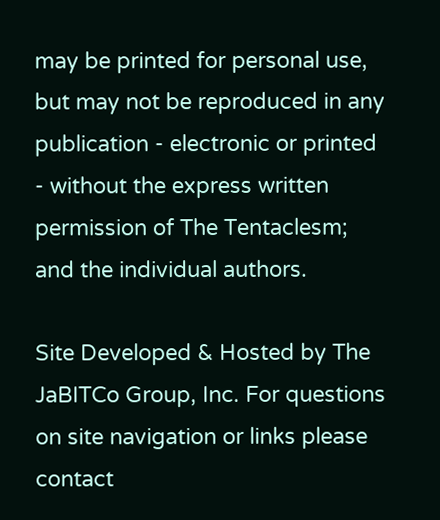may be printed for personal use, but may not be reproduced in any publication - electronic or printed - without the express written permission of The Tentaclesm; and the individual authors.

Site Developed & Hosted by The JaBITCo Group, Inc. For questions on site navigation or links please contact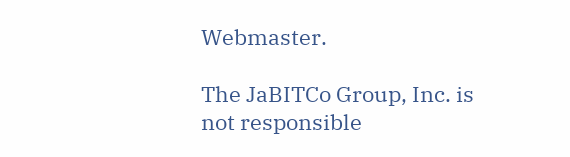Webmaster.

The JaBITCo Group, Inc. is not responsible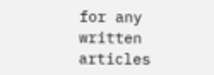for any written articles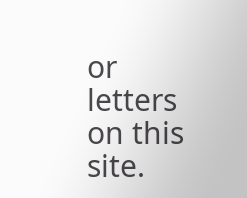or letters on this site.